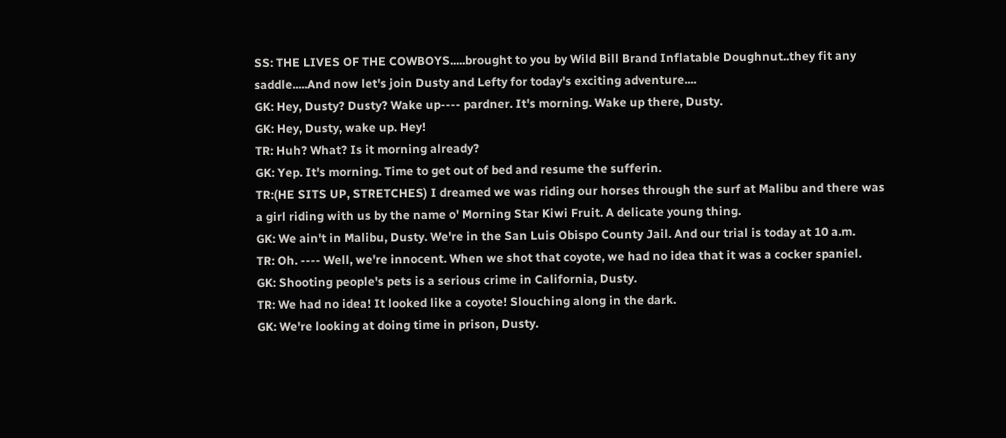SS: THE LIVES OF THE COWBOYS.....brought to you by Wild Bill Brand Inflatable Doughnut..they fit any saddle.....And now let's join Dusty and Lefty for today's exciting adventure....
GK: Hey, Dusty? Dusty? Wake up---- pardner. It's morning. Wake up there, Dusty.
GK: Hey, Dusty, wake up. Hey!
TR: Huh? What? Is it morning already?
GK: Yep. It's morning. Time to get out of bed and resume the sufferin.
TR:(HE SITS UP, STRETCHES) I dreamed we was riding our horses through the surf at Malibu and there was a girl riding with us by the name o' Morning Star Kiwi Fruit. A delicate young thing.
GK: We ain't in Malibu, Dusty. We're in the San Luis Obispo County Jail. And our trial is today at 10 a.m.
TR: Oh. ---- Well, we're innocent. When we shot that coyote, we had no idea that it was a cocker spaniel.
GK: Shooting people's pets is a serious crime in California, Dusty.
TR: We had no idea! It looked like a coyote! Slouching along in the dark.
GK: We're looking at doing time in prison, Dusty.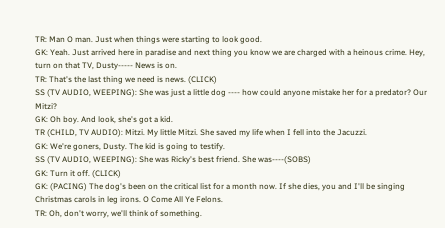TR: Man O man. Just when things were starting to look good.
GK: Yeah. Just arrived here in paradise and next thing you know we are charged with a heinous crime. Hey, turn on that TV, Dusty----- News is on.
TR: That's the last thing we need is news. (CLICK)
SS (TV AUDIO, WEEPING): She was just a little dog ---- how could anyone mistake her for a predator? Our Mitzi?
GK: Oh boy. And look, she's got a kid.
TR (CHILD, TV AUDIO): Mitzi. My little Mitzi. She saved my life when I fell into the Jacuzzi.
GK: We're goners, Dusty. The kid is going to testify.
SS (TV AUDIO, WEEPING): She was Ricky's best friend. She was----(SOBS)
GK: Turn it off. (CLICK)
GK: (PACING) The dog's been on the critical list for a month now. If she dies, you and I'll be singing Christmas carols in leg irons. O Come All Ye Felons.
TR: Oh, don't worry, we'll think of something.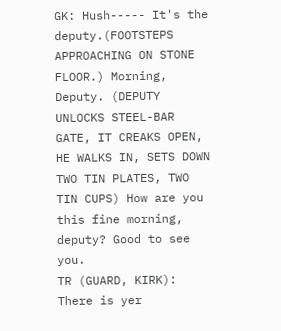GK: Hush----- It's the deputy.(FOOTSTEPS APPROACHING ON STONE FLOOR.) Morning, Deputy. (DEPUTY UNLOCKS STEEL-BAR GATE, IT CREAKS OPEN, HE WALKS IN, SETS DOWN TWO TIN PLATES, TWO TIN CUPS) How are you this fine morning, deputy? Good to see you.
TR (GUARD, KIRK): There is yer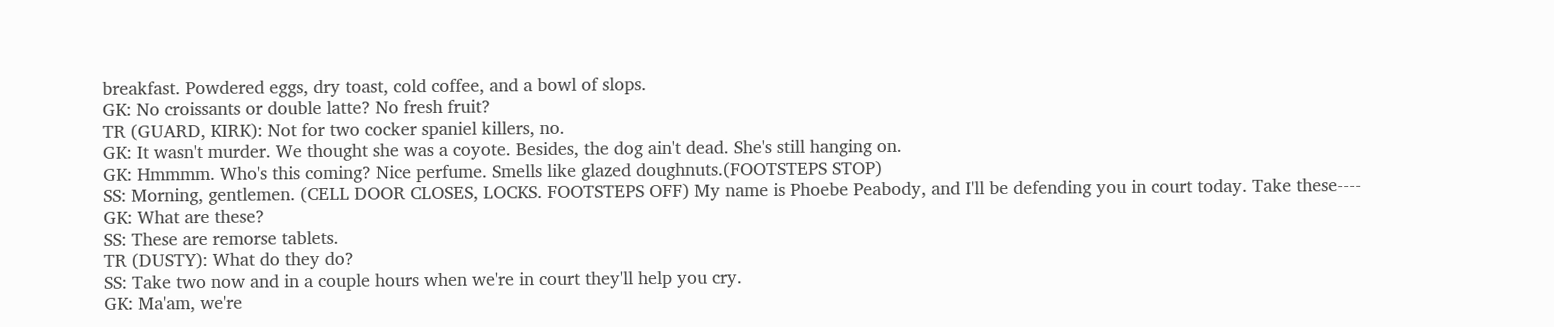breakfast. Powdered eggs, dry toast, cold coffee, and a bowl of slops.
GK: No croissants or double latte? No fresh fruit?
TR (GUARD, KIRK): Not for two cocker spaniel killers, no.
GK: It wasn't murder. We thought she was a coyote. Besides, the dog ain't dead. She's still hanging on.
GK: Hmmmm. Who's this coming? Nice perfume. Smells like glazed doughnuts.(FOOTSTEPS STOP)
SS: Morning, gentlemen. (CELL DOOR CLOSES, LOCKS. FOOTSTEPS OFF) My name is Phoebe Peabody, and I'll be defending you in court today. Take these----
GK: What are these?
SS: These are remorse tablets.
TR (DUSTY): What do they do?
SS: Take two now and in a couple hours when we're in court they'll help you cry.
GK: Ma'am, we're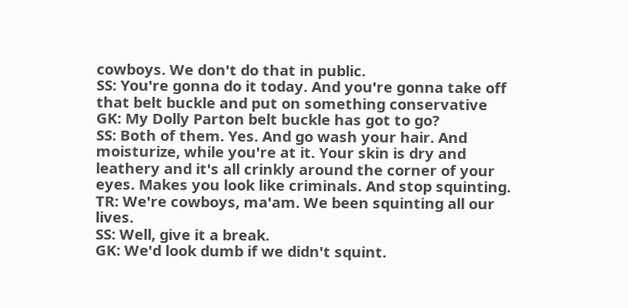cowboys. We don't do that in public.
SS: You're gonna do it today. And you're gonna take off that belt buckle and put on something conservative
GK: My Dolly Parton belt buckle has got to go?
SS: Both of them. Yes. And go wash your hair. And moisturize, while you're at it. Your skin is dry and leathery and it's all crinkly around the corner of your eyes. Makes you look like criminals. And stop squinting.
TR: We're cowboys, ma'am. We been squinting all our lives.
SS: Well, give it a break.
GK: We'd look dumb if we didn't squint.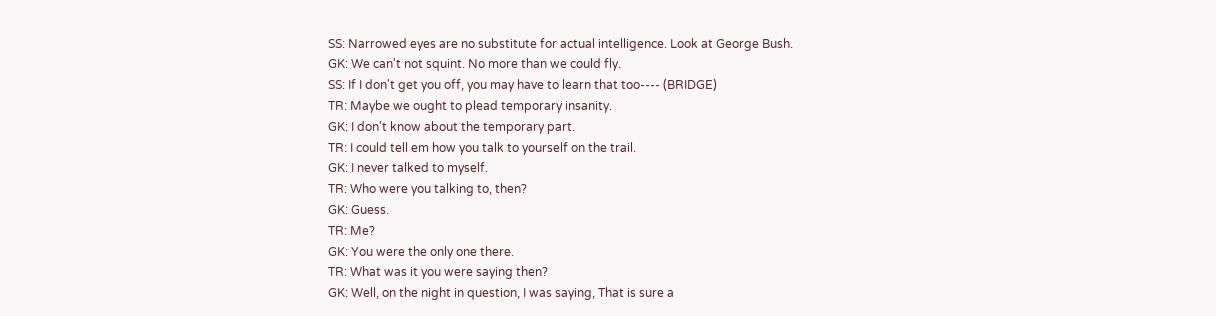SS: Narrowed eyes are no substitute for actual intelligence. Look at George Bush.
GK: We can't not squint. No more than we could fly.
SS: If I don't get you off, you may have to learn that too---- (BRIDGE)
TR: Maybe we ought to plead temporary insanity.
GK: I don't know about the temporary part.
TR: I could tell em how you talk to yourself on the trail.
GK: I never talked to myself.
TR: Who were you talking to, then?
GK: Guess.
TR: Me?
GK: You were the only one there.
TR: What was it you were saying then?
GK: Well, on the night in question, I was saying, That is sure a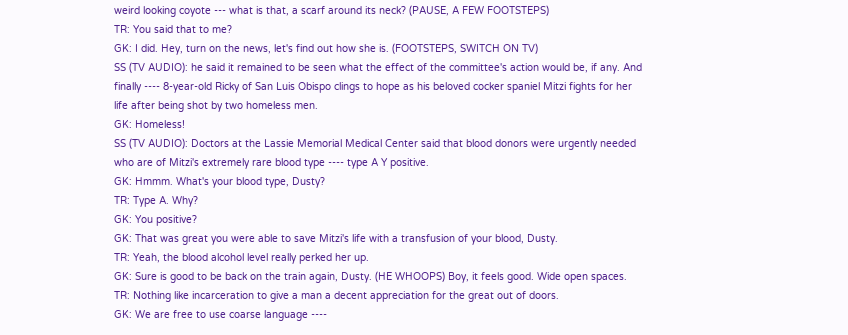weird looking coyote --- what is that, a scarf around its neck? (PAUSE, A FEW FOOTSTEPS)
TR: You said that to me?
GK: I did. Hey, turn on the news, let's find out how she is. (FOOTSTEPS, SWITCH ON TV)
SS (TV AUDIO): he said it remained to be seen what the effect of the committee's action would be, if any. And finally ---- 8-year-old Ricky of San Luis Obispo clings to hope as his beloved cocker spaniel Mitzi fights for her life after being shot by two homeless men.
GK: Homeless!
SS (TV AUDIO): Doctors at the Lassie Memorial Medical Center said that blood donors were urgently needed who are of Mitzi's extremely rare blood type ---- type A Y positive.
GK: Hmmm. What's your blood type, Dusty?
TR: Type A. Why?
GK: You positive?
GK: That was great you were able to save Mitzi's life with a transfusion of your blood, Dusty.
TR: Yeah, the blood alcohol level really perked her up.
GK: Sure is good to be back on the train again, Dusty. (HE WHOOPS) Boy, it feels good. Wide open spaces.
TR: Nothing like incarceration to give a man a decent appreciation for the great out of doors.
GK: We are free to use coarse language ----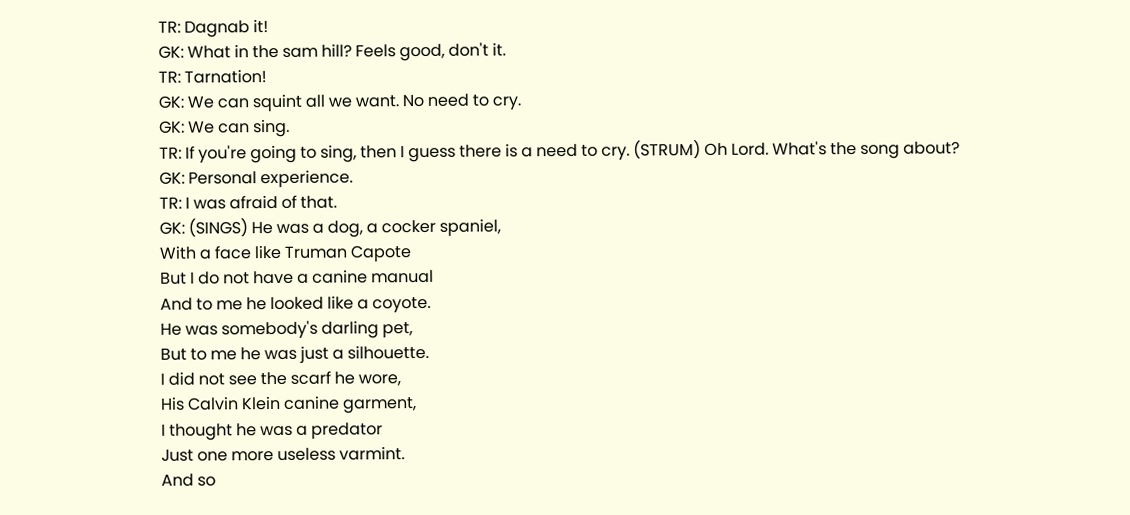TR: Dagnab it!
GK: What in the sam hill? Feels good, don't it.
TR: Tarnation!
GK: We can squint all we want. No need to cry.
GK: We can sing.
TR: If you're going to sing, then I guess there is a need to cry. (STRUM) Oh Lord. What's the song about?
GK: Personal experience.
TR: I was afraid of that.
GK: (SINGS) He was a dog, a cocker spaniel,
With a face like Truman Capote
But I do not have a canine manual
And to me he looked like a coyote.
He was somebody's darling pet,
But to me he was just a silhouette.
I did not see the scarf he wore,
His Calvin Klein canine garment,
I thought he was a predator
Just one more useless varmint.
And so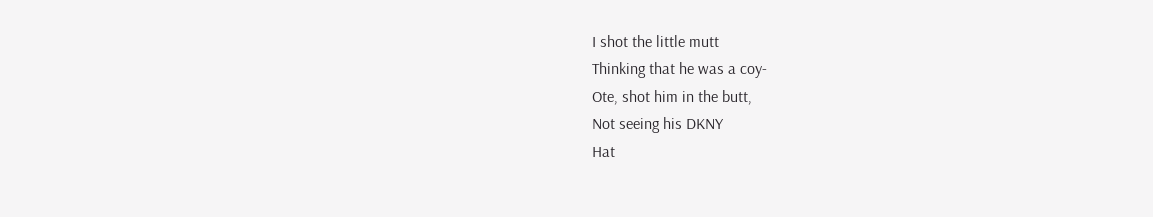I shot the little mutt
Thinking that he was a coy-
Ote, shot him in the butt,
Not seeing his DKNY
Hat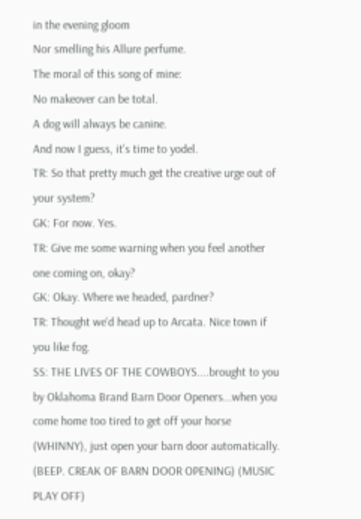in the evening gloom
Nor smelling his Allure perfume.
The moral of this song of mine:
No makeover can be total.
A dog will always be canine.
And now I guess, it's time to yodel.
TR: So that pretty much get the creative urge out of your system?
GK: For now. Yes.
TR: Give me some warning when you feel another one coming on, okay?
GK: Okay. Where we headed, pardner?
TR: Thought we'd head up to Arcata. Nice town if you like fog.
SS: THE LIVES OF THE COWBOYS....brought to you by Oklahoma Brand Barn Door Openers...when you come home too tired to get off your horse (WHINNY), just open your barn door automatically. (BEEP. CREAK OF BARN DOOR OPENING) (MUSIC PLAY OFF)